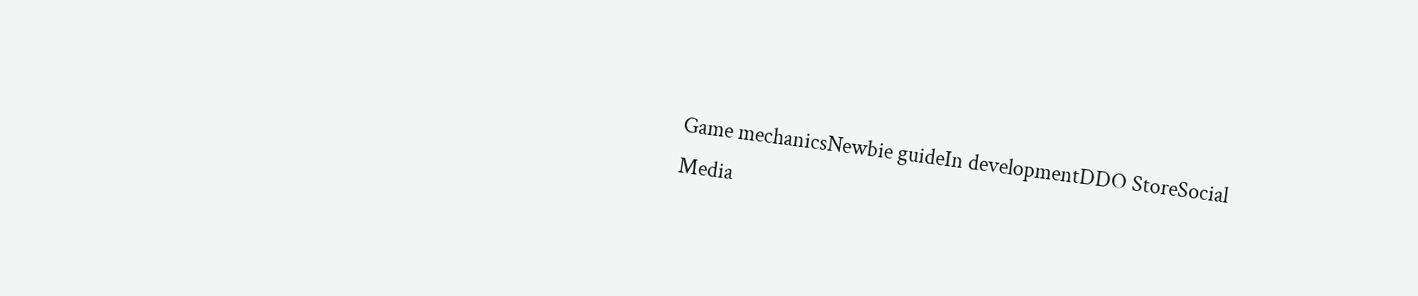Game mechanicsNewbie guideIn developmentDDO StoreSocial Media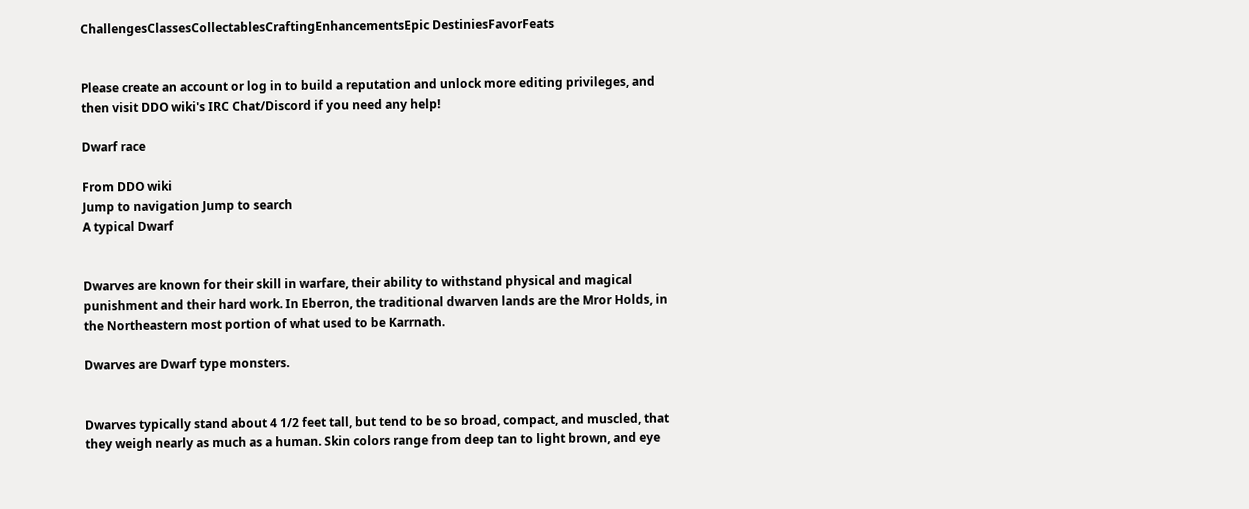ChallengesClassesCollectablesCraftingEnhancementsEpic DestiniesFavorFeats


Please create an account or log in to build a reputation and unlock more editing privileges, and then visit DDO wiki's IRC Chat/Discord if you need any help!

Dwarf race

From DDO wiki
Jump to navigation Jump to search
A typical Dwarf


Dwarves are known for their skill in warfare, their ability to withstand physical and magical punishment and their hard work. In Eberron, the traditional dwarven lands are the Mror Holds, in the Northeastern most portion of what used to be Karrnath.

Dwarves are Dwarf type monsters.


Dwarves typically stand about 4 1/2 feet tall, but tend to be so broad, compact, and muscled, that they weigh nearly as much as a human. Skin colors range from deep tan to light brown, and eye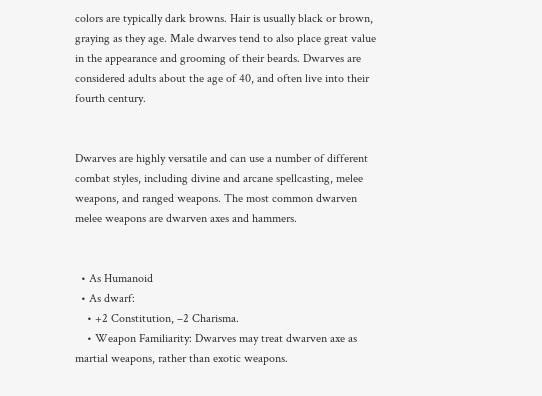colors are typically dark browns. Hair is usually black or brown, graying as they age. Male dwarves tend to also place great value in the appearance and grooming of their beards. Dwarves are considered adults about the age of 40, and often live into their fourth century.


Dwarves are highly versatile and can use a number of different combat styles, including divine and arcane spellcasting, melee weapons, and ranged weapons. The most common dwarven melee weapons are dwarven axes and hammers.


  • As Humanoid
  • As dwarf:
    • +2 Constitution, –2 Charisma.
    • Weapon Familiarity: Dwarves may treat dwarven axe as martial weapons, rather than exotic weapons.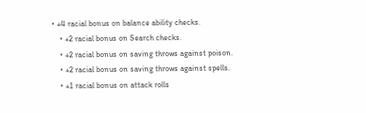• +4 racial bonus on balance ability checks.
    • +2 racial bonus on Search checks.
    • +2 racial bonus on saving throws against poison.
    • +2 racial bonus on saving throws against spells.
    • +1 racial bonus on attack rolls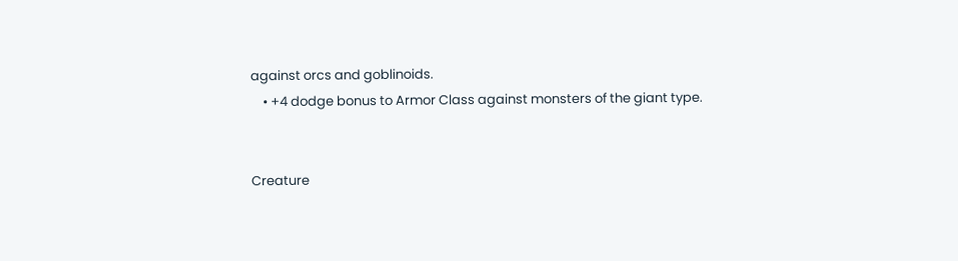against orcs and goblinoids.
    • +4 dodge bonus to Armor Class against monsters of the giant type.


Creature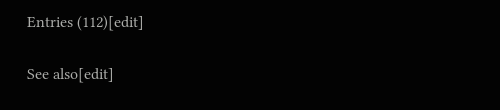Entries (112)[edit]

See also[edit]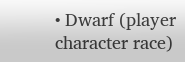• Dwarf (player character race)